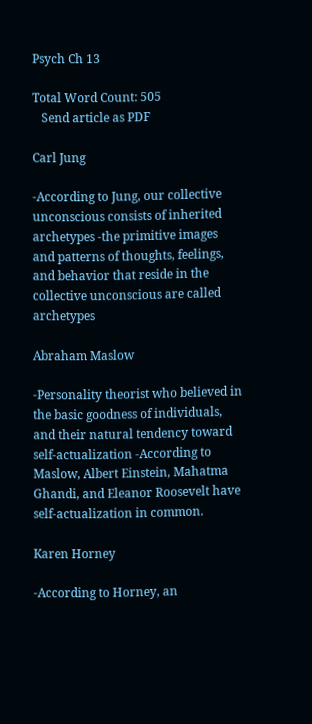Psych Ch 13

Total Word Count: 505
   Send article as PDF

Carl Jung

-According to Jung, our collective unconscious consists of inherited archetypes -the primitive images and patterns of thoughts, feelings, and behavior that reside in the collective unconscious are called archetypes

Abraham Maslow

-Personality theorist who believed in the basic goodness of individuals, and their natural tendency toward self-actualization -According to Maslow, Albert Einstein, Mahatma Ghandi, and Eleanor Roosevelt have self-actualization in common.

Karen Horney

-According to Horney, an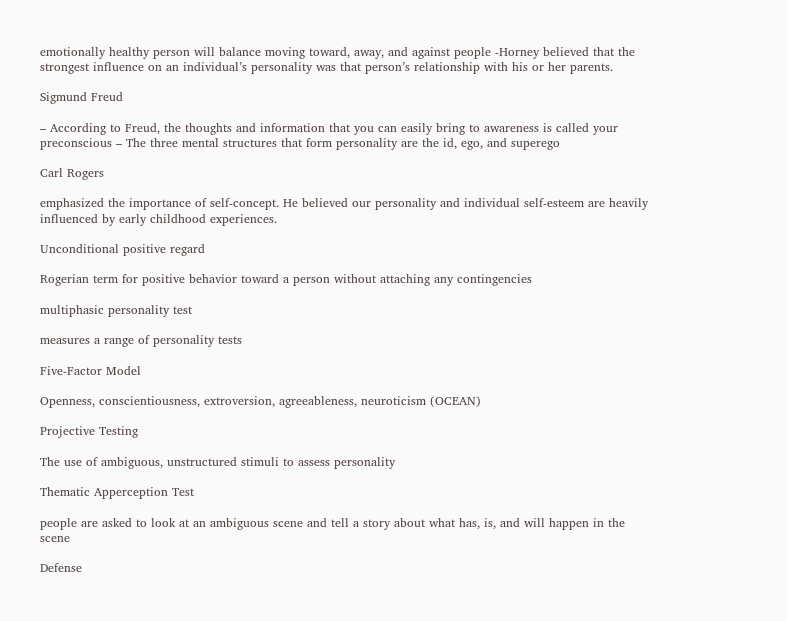emotionally healthy person will balance moving toward, away, and against people -Horney believed that the strongest influence on an individual’s personality was that person’s relationship with his or her parents.

Sigmund Freud

– According to Freud, the thoughts and information that you can easily bring to awareness is called your preconscious – The three mental structures that form personality are the id, ego, and superego

Carl Rogers

emphasized the importance of self-concept. He believed our personality and individual self-esteem are heavily influenced by early childhood experiences.

Unconditional positive regard

Rogerian term for positive behavior toward a person without attaching any contingencies

multiphasic personality test

measures a range of personality tests

Five-Factor Model

Openness, conscientiousness, extroversion, agreeableness, neuroticism (OCEAN)

Projective Testing

The use of ambiguous, unstructured stimuli to assess personality

Thematic Apperception Test

people are asked to look at an ambiguous scene and tell a story about what has, is, and will happen in the scene

Defense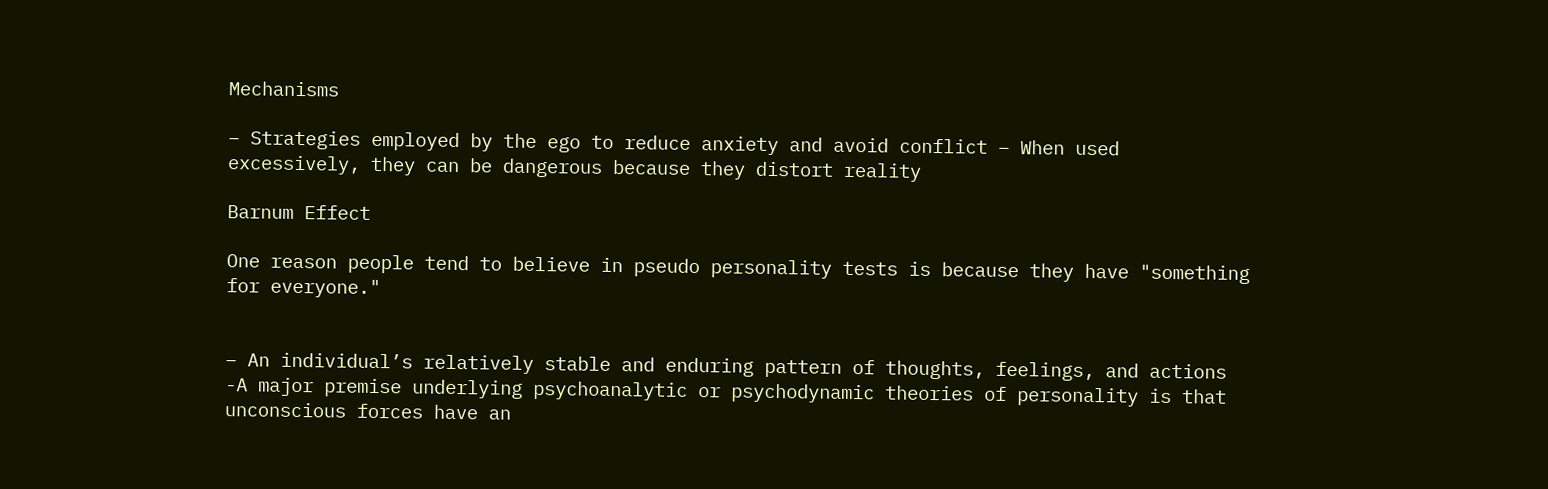Mechanisms

– Strategies employed by the ego to reduce anxiety and avoid conflict – When used excessively, they can be dangerous because they distort reality

Barnum Effect

One reason people tend to believe in pseudo personality tests is because they have "something for everyone."


– An individual’s relatively stable and enduring pattern of thoughts, feelings, and actions -A major premise underlying psychoanalytic or psychodynamic theories of personality is that unconscious forces have an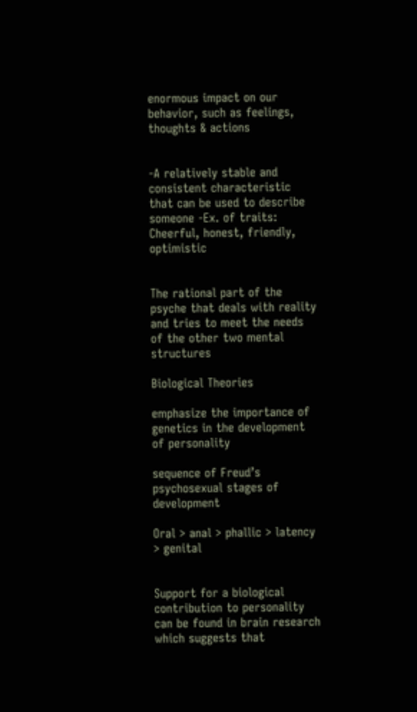enormous impact on our behavior, such as feelings, thoughts & actions


-A relatively stable and consistent characteristic that can be used to describe someone -Ex. of traits: Cheerful, honest, friendly, optimistic


The rational part of the psyche that deals with reality and tries to meet the needs of the other two mental structures

Biological Theories

emphasize the importance of genetics in the development of personality

sequence of Freud’s psychosexual stages of development

Oral > anal > phallic > latency > genital


Support for a biological contribution to personality can be found in brain research which suggests that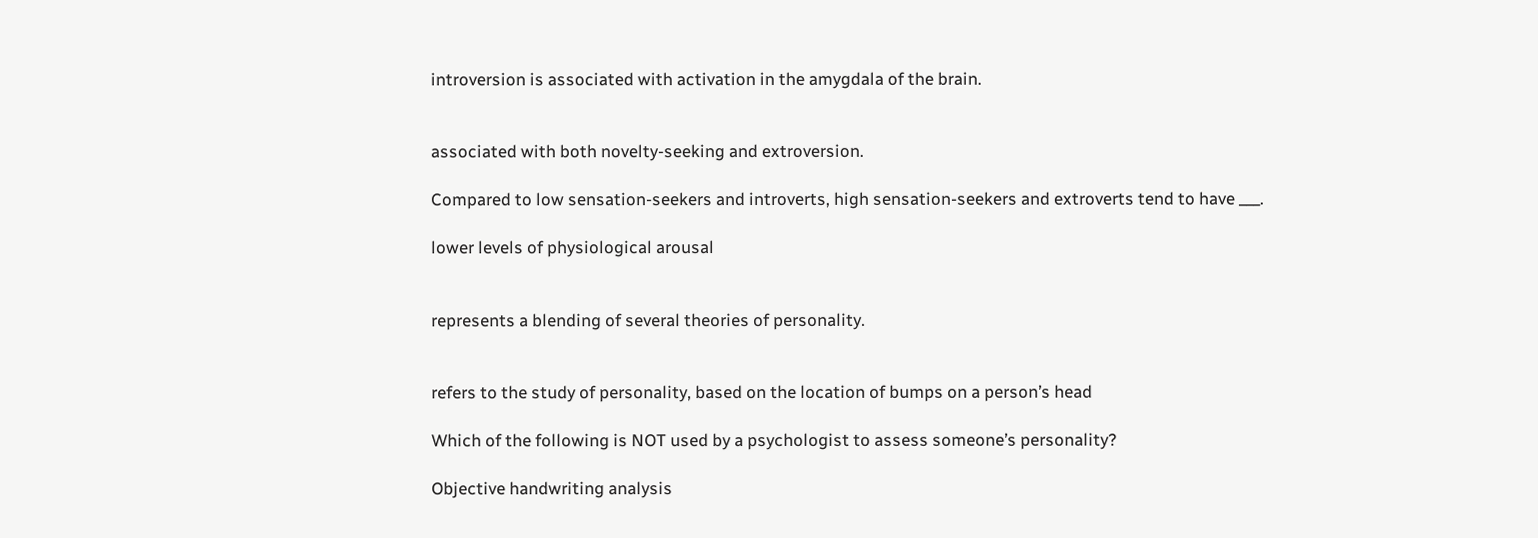introversion is associated with activation in the amygdala of the brain.


associated with both novelty-seeking and extroversion.

Compared to low sensation-seekers and introverts, high sensation-seekers and extroverts tend to have ___.

lower levels of physiological arousal


represents a blending of several theories of personality.


refers to the study of personality, based on the location of bumps on a person’s head

Which of the following is NOT used by a psychologist to assess someone’s personality?

Objective handwriting analysis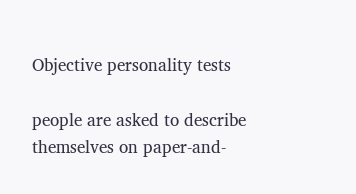Objective personality tests

people are asked to describe themselves on paper-and-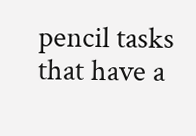pencil tasks that have a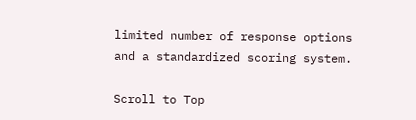limited number of response options and a standardized scoring system.

Scroll to Top